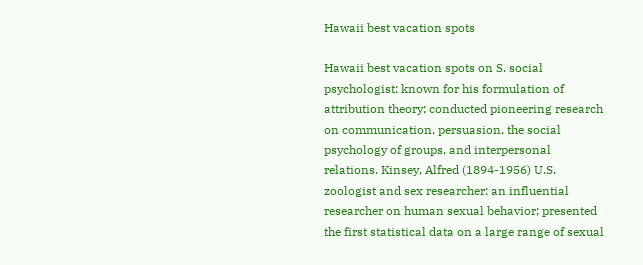Hawaii best vacation spots

Hawaii best vacation spots on S. social psychologist: known for his formulation of attribution theory; conducted pioneering research on communication, persuasion, the social psychology of groups, and interpersonal relations. Kinsey, Alfred (1894-1956) U.S. zoologist and sex researcher: an influential researcher on human sexual behavior; presented the first statistical data on a large range of sexual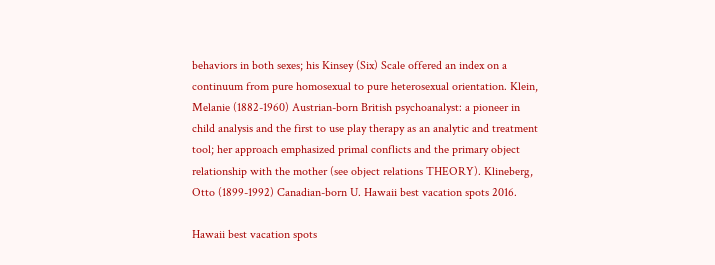behaviors in both sexes; his Kinsey (Six) Scale offered an index on a continuum from pure homosexual to pure heterosexual orientation. Klein, Melanie (1882-1960) Austrian-born British psychoanalyst: a pioneer in child analysis and the first to use play therapy as an analytic and treatment tool; her approach emphasized primal conflicts and the primary object relationship with the mother (see object relations THEORY). Klineberg, Otto (1899-1992) Canadian-born U. Hawaii best vacation spots 2016.

Hawaii best vacation spots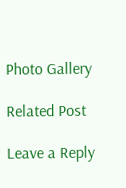Photo Gallery

Related Post

Leave a Reply